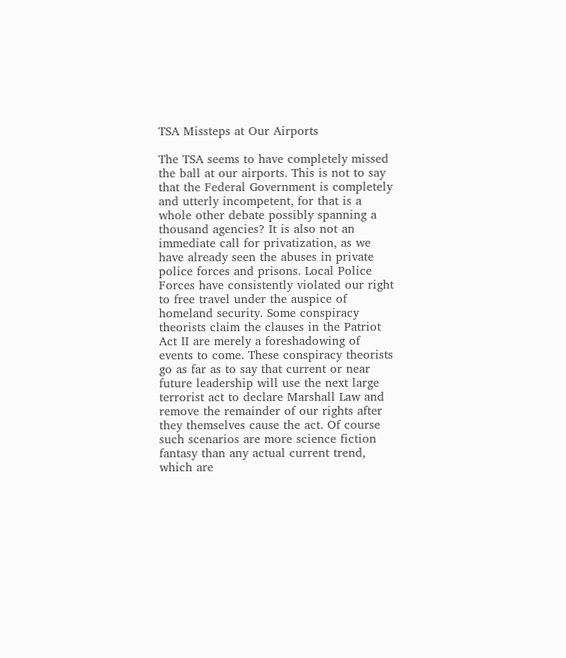TSA Missteps at Our Airports

The TSA seems to have completely missed the ball at our airports. This is not to say that the Federal Government is completely and utterly incompetent, for that is a whole other debate possibly spanning a thousand agencies? It is also not an immediate call for privatization, as we have already seen the abuses in private police forces and prisons. Local Police Forces have consistently violated our right to free travel under the auspice of homeland security. Some conspiracy theorists claim the clauses in the Patriot Act II are merely a foreshadowing of events to come. These conspiracy theorists go as far as to say that current or near future leadership will use the next large terrorist act to declare Marshall Law and remove the remainder of our rights after they themselves cause the act. Of course such scenarios are more science fiction fantasy than any actual current trend, which are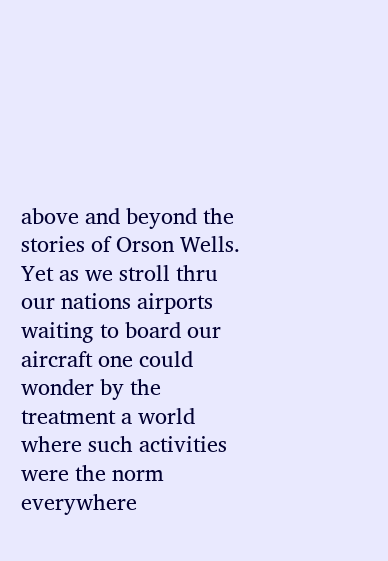above and beyond the stories of Orson Wells. Yet as we stroll thru our nations airports waiting to board our aircraft one could wonder by the treatment a world where such activities were the norm everywhere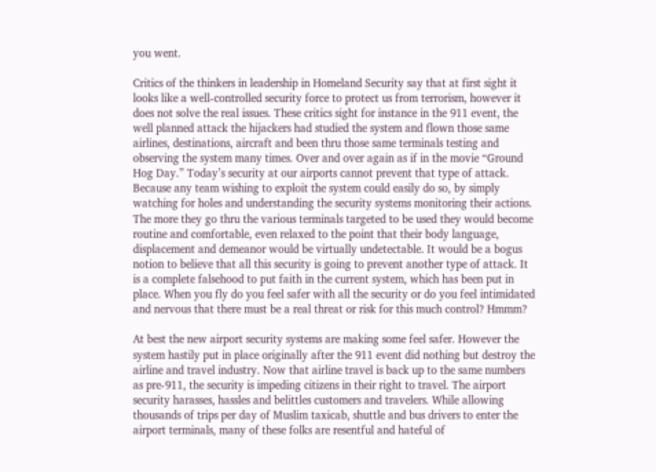you went.

Critics of the thinkers in leadership in Homeland Security say that at first sight it looks like a well-controlled security force to protect us from terrorism, however it does not solve the real issues. These critics sight for instance in the 911 event, the well planned attack the hijackers had studied the system and flown those same airlines, destinations, aircraft and been thru those same terminals testing and observing the system many times. Over and over again as if in the movie “Ground Hog Day.” Today’s security at our airports cannot prevent that type of attack. Because any team wishing to exploit the system could easily do so, by simply watching for holes and understanding the security systems monitoring their actions. The more they go thru the various terminals targeted to be used they would become routine and comfortable, even relaxed to the point that their body language, displacement and demeanor would be virtually undetectable. It would be a bogus notion to believe that all this security is going to prevent another type of attack. It is a complete falsehood to put faith in the current system, which has been put in place. When you fly do you feel safer with all the security or do you feel intimidated and nervous that there must be a real threat or risk for this much control? Hmmm?

At best the new airport security systems are making some feel safer. However the system hastily put in place originally after the 911 event did nothing but destroy the airline and travel industry. Now that airline travel is back up to the same numbers as pre-911, the security is impeding citizens in their right to travel. The airport security harasses, hassles and belittles customers and travelers. While allowing thousands of trips per day of Muslim taxicab, shuttle and bus drivers to enter the airport terminals, many of these folks are resentful and hateful of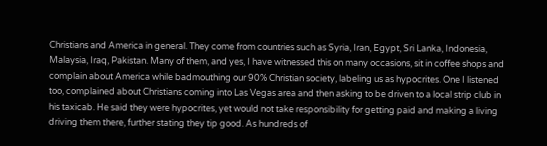Christians and America in general. They come from countries such as Syria, Iran, Egypt, Sri Lanka, Indonesia, Malaysia, Iraq, Pakistan. Many of them, and yes, I have witnessed this on many occasions, sit in coffee shops and complain about America while badmouthing our 90% Christian society, labeling us as hypocrites. One I listened too, complained about Christians coming into Las Vegas area and then asking to be driven to a local strip club in his taxicab. He said they were hypocrites, yet would not take responsibility for getting paid and making a living driving them there, further stating they tip good. As hundreds of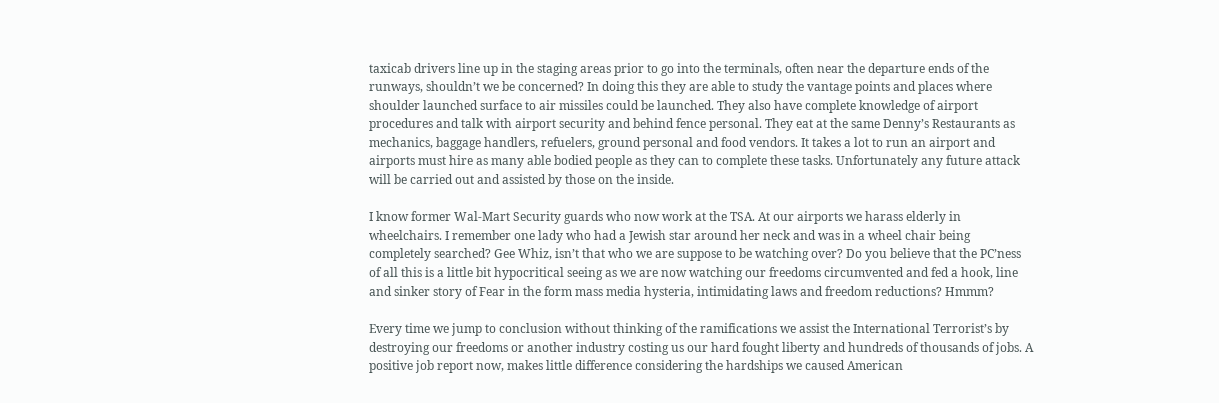taxicab drivers line up in the staging areas prior to go into the terminals, often near the departure ends of the runways, shouldn’t we be concerned? In doing this they are able to study the vantage points and places where shoulder launched surface to air missiles could be launched. They also have complete knowledge of airport procedures and talk with airport security and behind fence personal. They eat at the same Denny’s Restaurants as mechanics, baggage handlers, refuelers, ground personal and food vendors. It takes a lot to run an airport and airports must hire as many able bodied people as they can to complete these tasks. Unfortunately any future attack will be carried out and assisted by those on the inside.

I know former Wal-Mart Security guards who now work at the TSA. At our airports we harass elderly in wheelchairs. I remember one lady who had a Jewish star around her neck and was in a wheel chair being completely searched? Gee Whiz, isn’t that who we are suppose to be watching over? Do you believe that the PC’ness of all this is a little bit hypocritical seeing as we are now watching our freedoms circumvented and fed a hook, line and sinker story of Fear in the form mass media hysteria, intimidating laws and freedom reductions? Hmmm?

Every time we jump to conclusion without thinking of the ramifications we assist the International Terrorist’s by destroying our freedoms or another industry costing us our hard fought liberty and hundreds of thousands of jobs. A positive job report now, makes little difference considering the hardships we caused American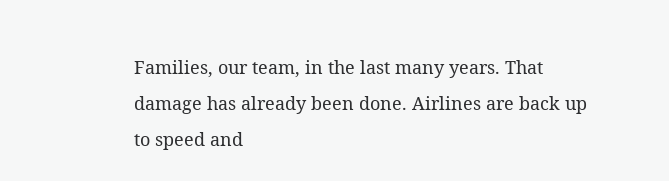Families, our team, in the last many years. That damage has already been done. Airlines are back up to speed and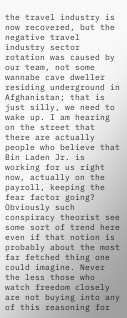the travel industry is now recovered, but the negative travel industry sector rotation was caused by our team, not some wannabe cave dweller residing underground in Afghanistan; that is just silly, we need to wake up. I am hearing on the street that there are actually people who believe that Bin Laden Jr. is working for us right now, actually on the payroll, keeping the fear factor going? Obviously such conspiracy theorist see some sort of trend here even if that notion is probably about the most far fetched thing one could imagine. Never the less those who watch freedom closely are not buying into any of this reasoning for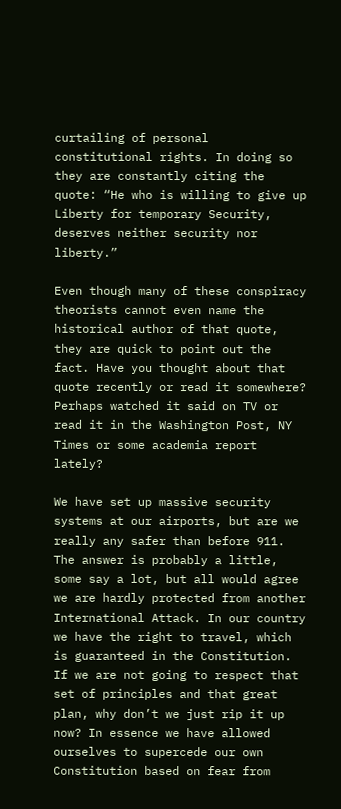curtailing of personal constitutional rights. In doing so they are constantly citing the quote: “He who is willing to give up Liberty for temporary Security, deserves neither security nor liberty.”

Even though many of these conspiracy theorists cannot even name the historical author of that quote, they are quick to point out the fact. Have you thought about that quote recently or read it somewhere? Perhaps watched it said on TV or read it in the Washington Post, NY Times or some academia report lately?

We have set up massive security systems at our airports, but are we really any safer than before 911. The answer is probably a little, some say a lot, but all would agree we are hardly protected from another International Attack. In our country we have the right to travel, which is guaranteed in the Constitution. If we are not going to respect that set of principles and that great plan, why don’t we just rip it up now? In essence we have allowed ourselves to supercede our own Constitution based on fear from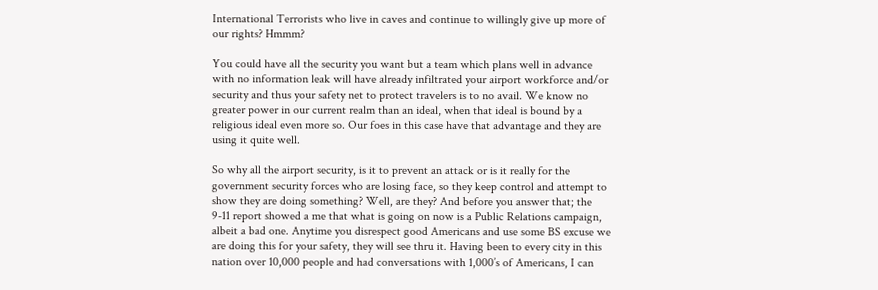International Terrorists who live in caves and continue to willingly give up more of our rights? Hmmm?

You could have all the security you want but a team which plans well in advance with no information leak will have already infiltrated your airport workforce and/or security and thus your safety net to protect travelers is to no avail. We know no greater power in our current realm than an ideal, when that ideal is bound by a religious ideal even more so. Our foes in this case have that advantage and they are using it quite well.

So why all the airport security, is it to prevent an attack or is it really for the government security forces who are losing face, so they keep control and attempt to show they are doing something? Well, are they? And before you answer that; the 9-11 report showed a me that what is going on now is a Public Relations campaign, albeit a bad one. Anytime you disrespect good Americans and use some BS excuse we are doing this for your safety, they will see thru it. Having been to every city in this nation over 10,000 people and had conversations with 1,000’s of Americans, I can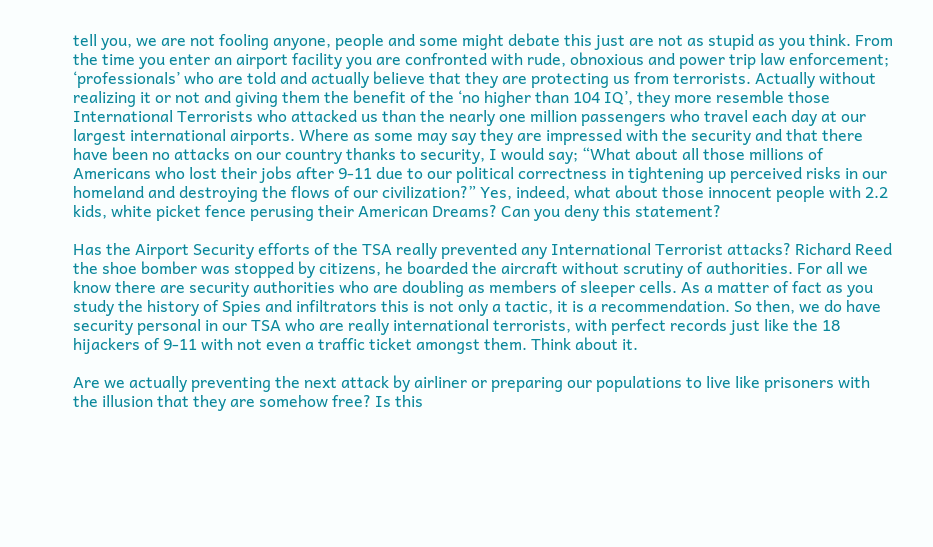tell you, we are not fooling anyone, people and some might debate this just are not as stupid as you think. From the time you enter an airport facility you are confronted with rude, obnoxious and power trip law enforcement; ‘professionals’ who are told and actually believe that they are protecting us from terrorists. Actually without realizing it or not and giving them the benefit of the ‘no higher than 104 IQ’, they more resemble those International Terrorists who attacked us than the nearly one million passengers who travel each day at our largest international airports. Where as some may say they are impressed with the security and that there have been no attacks on our country thanks to security, I would say; “What about all those millions of Americans who lost their jobs after 9-11 due to our political correctness in tightening up perceived risks in our homeland and destroying the flows of our civilization?” Yes, indeed, what about those innocent people with 2.2 kids, white picket fence perusing their American Dreams? Can you deny this statement?

Has the Airport Security efforts of the TSA really prevented any International Terrorist attacks? Richard Reed the shoe bomber was stopped by citizens, he boarded the aircraft without scrutiny of authorities. For all we know there are security authorities who are doubling as members of sleeper cells. As a matter of fact as you study the history of Spies and infiltrators this is not only a tactic, it is a recommendation. So then, we do have security personal in our TSA who are really international terrorists, with perfect records just like the 18 hijackers of 9-11 with not even a traffic ticket amongst them. Think about it.

Are we actually preventing the next attack by airliner or preparing our populations to live like prisoners with the illusion that they are somehow free? Is this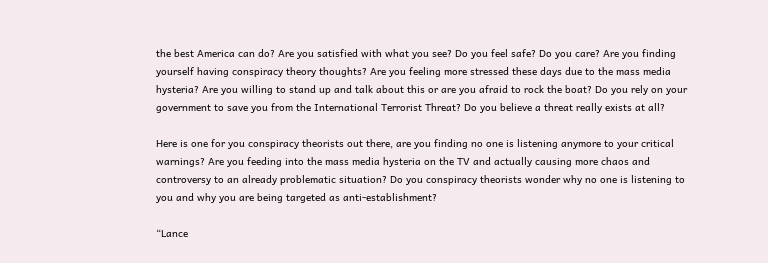the best America can do? Are you satisfied with what you see? Do you feel safe? Do you care? Are you finding yourself having conspiracy theory thoughts? Are you feeling more stressed these days due to the mass media hysteria? Are you willing to stand up and talk about this or are you afraid to rock the boat? Do you rely on your government to save you from the International Terrorist Threat? Do you believe a threat really exists at all?

Here is one for you conspiracy theorists out there, are you finding no one is listening anymore to your critical warnings? Are you feeding into the mass media hysteria on the TV and actually causing more chaos and controversy to an already problematic situation? Do you conspiracy theorists wonder why no one is listening to you and why you are being targeted as anti-establishment?

“Lance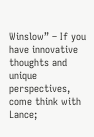Winslow” – If you have innovative thoughts and unique perspectives, come think with Lance;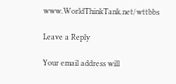www.WorldThinkTank.net/wttbbs

Leave a Reply

Your email address will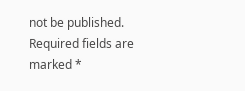not be published. Required fields are marked *